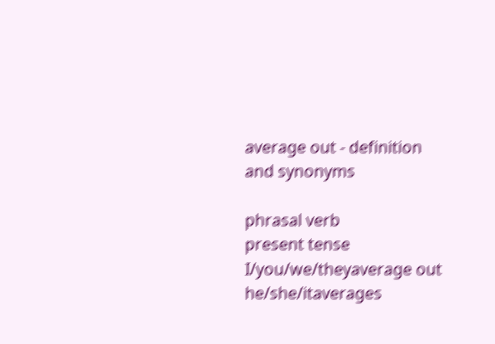average out - definition and synonyms

phrasal verb
present tense
I/you/we/theyaverage out
he/she/itaverages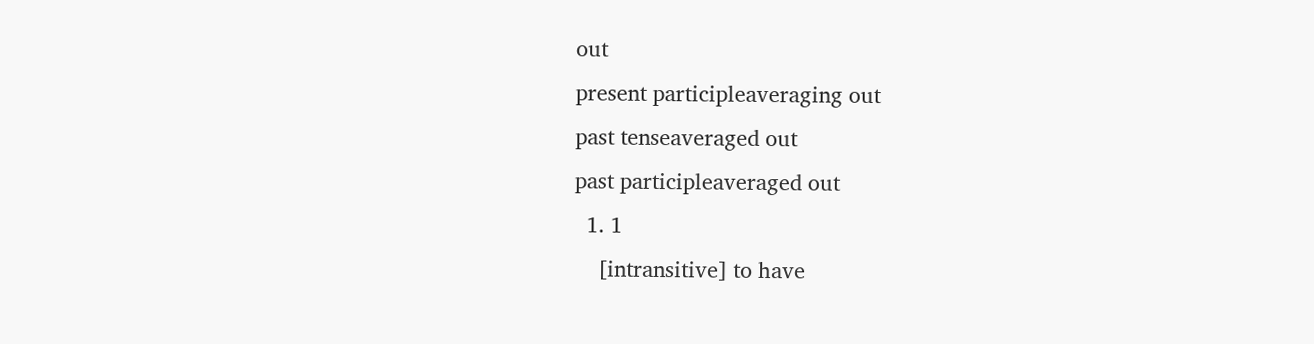out
present participleaveraging out
past tenseaveraged out
past participleaveraged out
  1. 1
    [intransitive] to have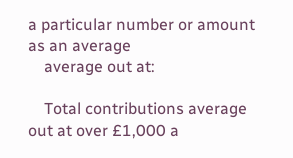a particular number or amount as an average
    average out at:

    Total contributions average out at over £1,000 a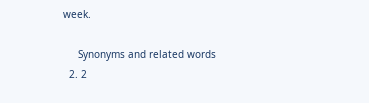week.

     Synonyms and related words
  2. 2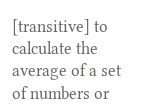[transitive] to calculate the average of a set of numbers or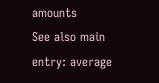amounts
See also main entry: average